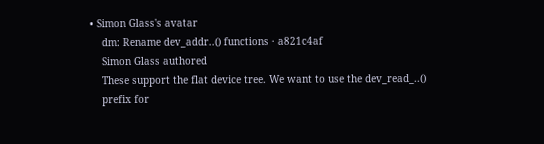• Simon Glass's avatar
    dm: Rename dev_addr..() functions · a821c4af
    Simon Glass authored
    These support the flat device tree. We want to use the dev_read_..()
    prefix for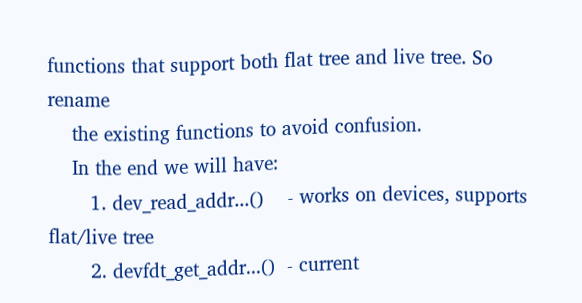functions that support both flat tree and live tree. So rename
    the existing functions to avoid confusion.
    In the end we will have:
       1. dev_read_addr...()    - works on devices, supports flat/live tree
       2. devfdt_get_addr...()  - current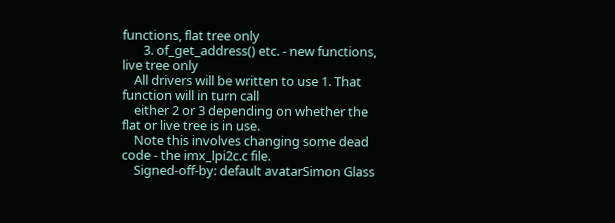functions, flat tree only
       3. of_get_address() etc. - new functions, live tree only
    All drivers will be written to use 1. That function will in turn call
    either 2 or 3 depending on whether the flat or live tree is in use.
    Note this involves changing some dead code - the imx_lpi2c.c file.
    Signed-off-by: default avatarSimon Glass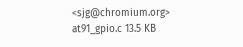<sjg@chromium.org>
at91_gpio.c 13.5 KB